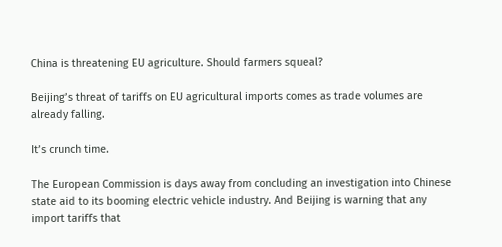China is threatening EU agriculture. Should farmers squeal?

Beijing’s threat of tariffs on EU agricultural imports comes as trade volumes are already falling.

It’s crunch time.

The European Commission is days away from concluding an investigation into Chinese state aid to its booming electric vehicle industry. And Beijing is warning that any import tariffs that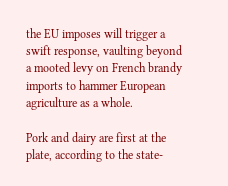the EU imposes will trigger a swift response, vaulting beyond a mooted levy on French brandy imports to hammer European agriculture as a whole.

Pork and dairy are first at the plate, according to the state-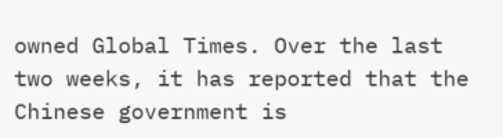owned Global Times. Over the last two weeks, it has reported that the Chinese government is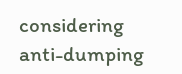considering anti-dumping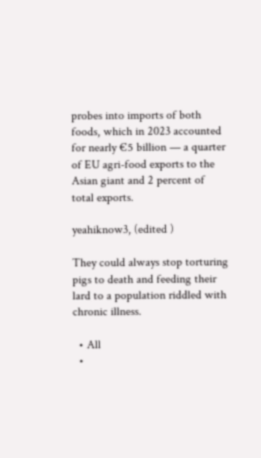probes into imports of both foods, which in 2023 accounted for nearly €5 billion — a quarter of EU agri-food exports to the Asian giant and 2 percent of total exports.

yeahiknow3, (edited )

They could always stop torturing pigs to death and feeding their lard to a population riddled with chronic illness.

  • All
  •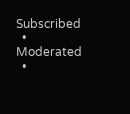Subscribed
  • Moderated
  •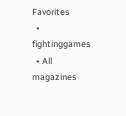Favorites
  • fightinggames
  • All magazines